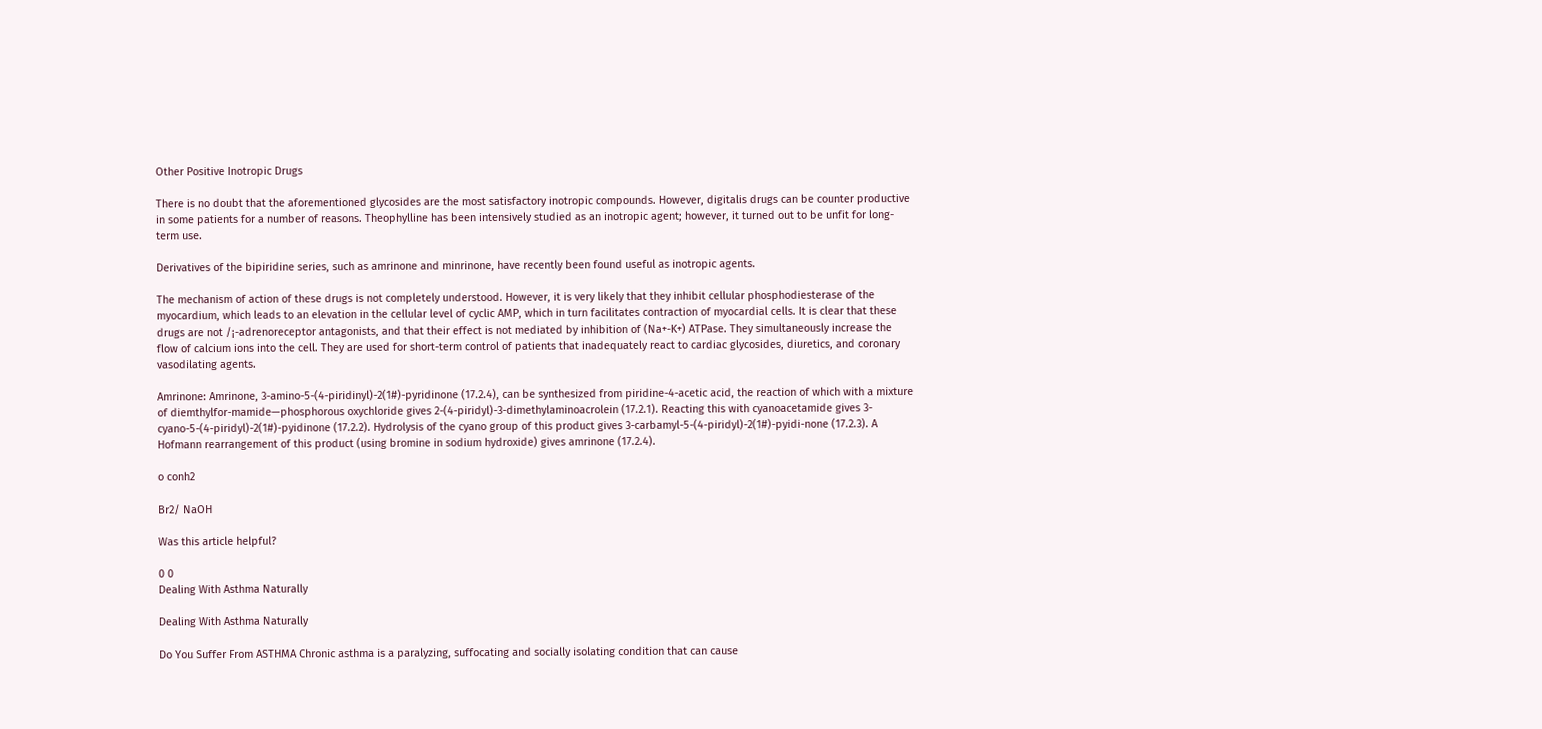Other Positive Inotropic Drugs

There is no doubt that the aforementioned glycosides are the most satisfactory inotropic compounds. However, digitalis drugs can be counter productive in some patients for a number of reasons. Theophylline has been intensively studied as an inotropic agent; however, it turned out to be unfit for long-term use.

Derivatives of the bipiridine series, such as amrinone and minrinone, have recently been found useful as inotropic agents.

The mechanism of action of these drugs is not completely understood. However, it is very likely that they inhibit cellular phosphodiesterase of the myocardium, which leads to an elevation in the cellular level of cyclic AMP, which in turn facilitates contraction of myocardial cells. It is clear that these drugs are not /¡-adrenoreceptor antagonists, and that their effect is not mediated by inhibition of (Na+-K+) ATPase. They simultaneously increase the flow of calcium ions into the cell. They are used for short-term control of patients that inadequately react to cardiac glycosides, diuretics, and coronary vasodilating agents.

Amrinone: Amrinone, 3-amino-5-(4-piridinyl)-2(1#)-pyridinone (17.2.4), can be synthesized from piridine-4-acetic acid, the reaction of which with a mixture of diemthylfor-mamide—phosphorous oxychloride gives 2-(4-piridyl)-3-dimethylaminoacrolein (17.2.1). Reacting this with cyanoacetamide gives 3-cyano-5-(4-piridyl)-2(1#)-pyidinone (17.2.2). Hydrolysis of the cyano group of this product gives 3-carbamyl-5-(4-piridyl)-2(1#)-pyidi-none (17.2.3). A Hofmann rearrangement of this product (using bromine in sodium hydroxide) gives amrinone (17.2.4).

o conh2

Br2/ NaOH

Was this article helpful?

0 0
Dealing With Asthma Naturally

Dealing With Asthma Naturally

Do You Suffer From ASTHMA Chronic asthma is a paralyzing, suffocating and socially isolating condition that can cause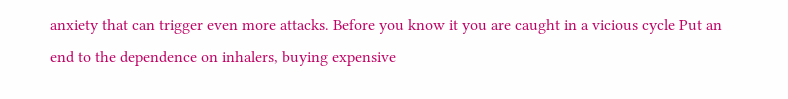anxiety that can trigger even more attacks. Before you know it you are caught in a vicious cycle Put an end to the dependence on inhalers, buying expensive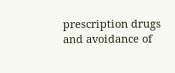prescription drugs and avoidance of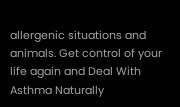allergenic situations and animals. Get control of your life again and Deal With Asthma Naturally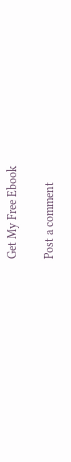Get My Free Ebook

Post a comment